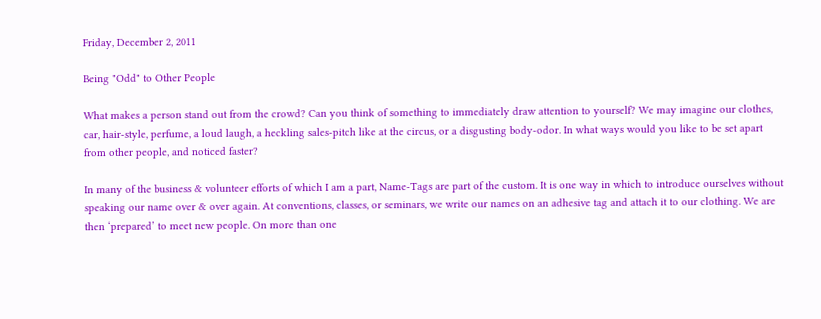Friday, December 2, 2011

Being "Odd" to Other People

What makes a person stand out from the crowd? Can you think of something to immediately draw attention to yourself? We may imagine our clothes, car, hair-style, perfume, a loud laugh, a heckling sales-pitch like at the circus, or a disgusting body-odor. In what ways would you like to be set apart from other people, and noticed faster?

In many of the business & volunteer efforts of which I am a part, Name-Tags are part of the custom. It is one way in which to introduce ourselves without speaking our name over & over again. At conventions, classes, or seminars, we write our names on an adhesive tag and attach it to our clothing. We are then ‘prepared’ to meet new people. On more than one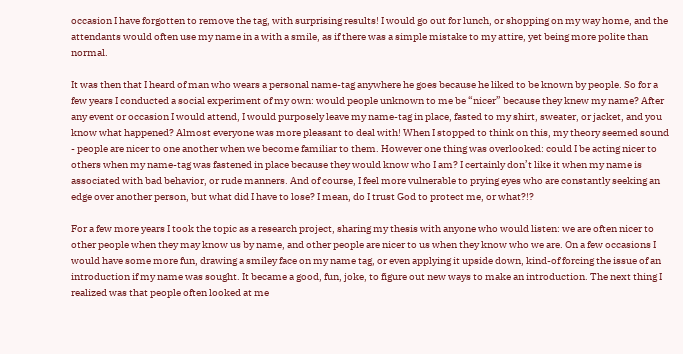occasion I have forgotten to remove the tag, with surprising results! I would go out for lunch, or shopping on my way home, and the attendants would often use my name in a with a smile, as if there was a simple mistake to my attire, yet being more polite than normal.

It was then that I heard of man who wears a personal name-tag anywhere he goes because he liked to be known by people. So for a few years I conducted a social experiment of my own: would people unknown to me be “nicer” because they knew my name? After any event or occasion I would attend, I would purposely leave my name-tag in place, fasted to my shirt, sweater, or jacket, and you know what happened? Almost everyone was more pleasant to deal with! When I stopped to think on this, my theory seemed sound - people are nicer to one another when we become familiar to them. However one thing was overlooked: could I be acting nicer to others when my name-tag was fastened in place because they would know who I am? I certainly don’t like it when my name is associated with bad behavior, or rude manners. And of course, I feel more vulnerable to prying eyes who are constantly seeking an edge over another person, but what did I have to lose? I mean, do I trust God to protect me, or what?!?

For a few more years I took the topic as a research project, sharing my thesis with anyone who would listen: we are often nicer to other people when they may know us by name, and other people are nicer to us when they know who we are. On a few occasions I would have some more fun, drawing a smiley face on my name tag, or even applying it upside down, kind-of forcing the issue of an introduction if my name was sought. It became a good, fun, joke, to figure out new ways to make an introduction. The next thing I realized was that people often looked at me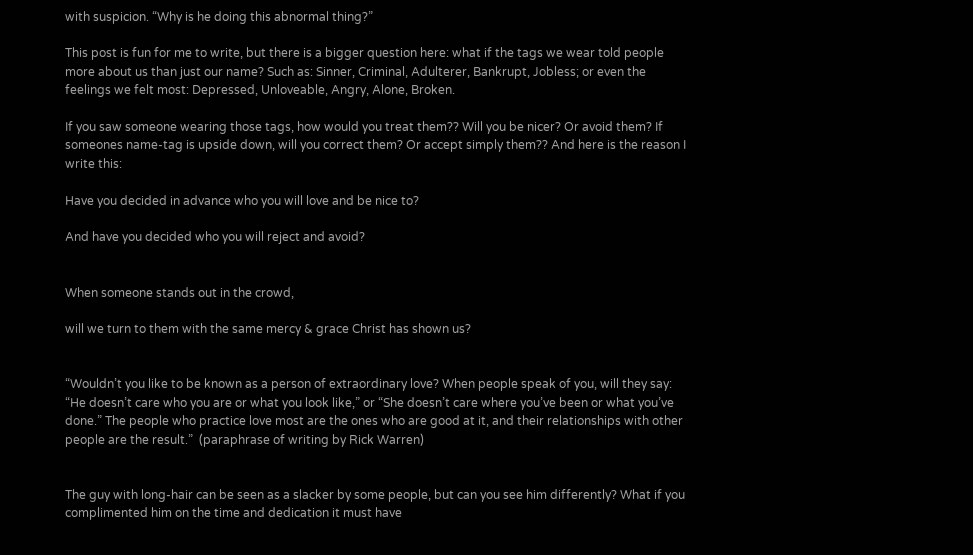with suspicion. “Why is he doing this abnormal thing?”

This post is fun for me to write, but there is a bigger question here: what if the tags we wear told people more about us than just our name? Such as: Sinner, Criminal, Adulterer, Bankrupt, Jobless; or even the feelings we felt most: Depressed, Unloveable, Angry, Alone, Broken.

If you saw someone wearing those tags, how would you treat them?? Will you be nicer? Or avoid them? If someones name-tag is upside down, will you correct them? Or accept simply them?? And here is the reason I write this:

Have you decided in advance who you will love and be nice to?

And have you decided who you will reject and avoid?


When someone stands out in the crowd,

will we turn to them with the same mercy & grace Christ has shown us?


“Wouldn’t you like to be known as a person of extraordinary love? When people speak of you, will they say: “He doesn’t care who you are or what you look like,” or “She doesn’t care where you’ve been or what you’ve done.” The people who practice love most are the ones who are good at it, and their relationships with other people are the result.”  (paraphrase of writing by Rick Warren)


The guy with long-hair can be seen as a slacker by some people, but can you see him differently? What if you complimented him on the time and dedication it must have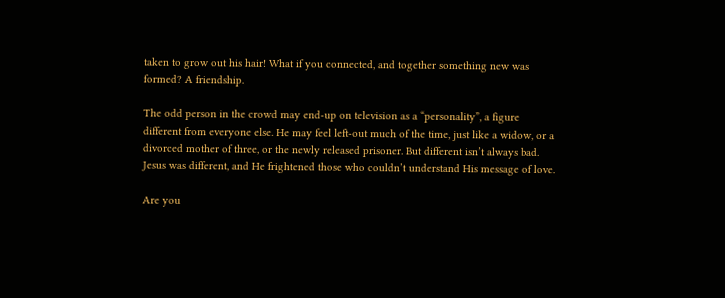taken to grow out his hair! What if you connected, and together something new was formed? A friendship.

The odd person in the crowd may end-up on television as a “personality”, a figure different from everyone else. He may feel left-out much of the time, just like a widow, or a divorced mother of three, or the newly released prisoner. But different isn’t always bad. Jesus was different, and He frightened those who couldn’t understand His message of love.

Are you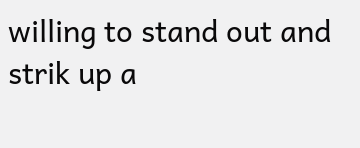willing to stand out and strik up a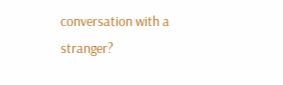conversation with a stranger?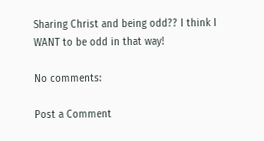Sharing Christ and being odd?? I think I WANT to be odd in that way!

No comments:

Post a Comment